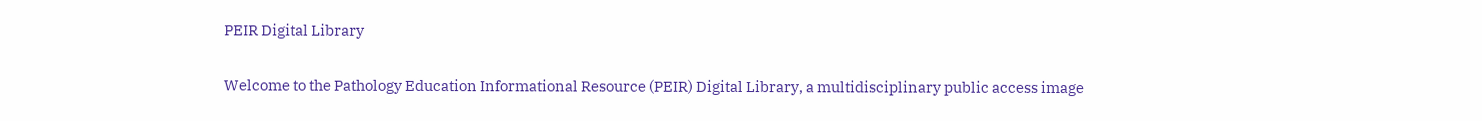PEIR Digital Library

Welcome to the Pathology Education Informational Resource (PEIR) Digital Library, a multidisciplinary public access image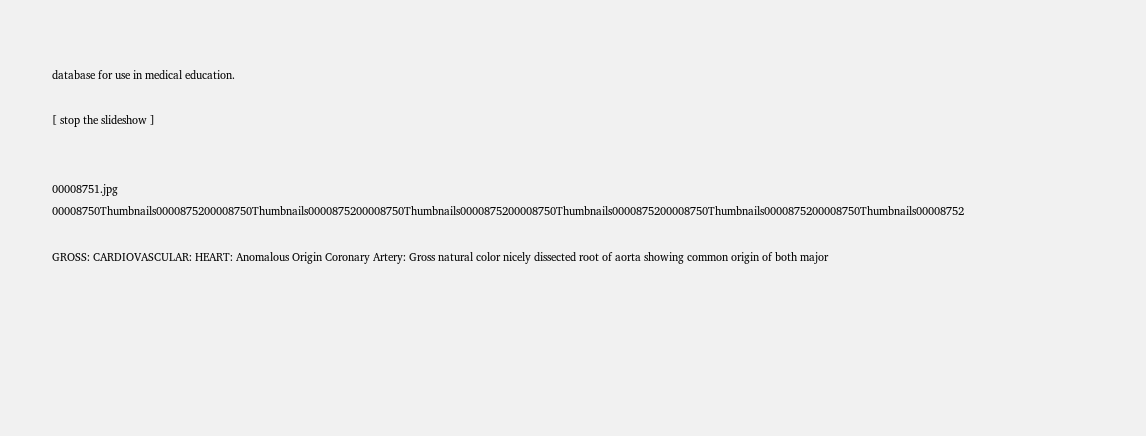database for use in medical education.

[ stop the slideshow ]


00008751.jpg 00008750Thumbnails0000875200008750Thumbnails0000875200008750Thumbnails0000875200008750Thumbnails0000875200008750Thumbnails0000875200008750Thumbnails00008752

GROSS: CARDIOVASCULAR: HEART: Anomalous Origin Coronary Artery: Gross natural color nicely dissected root of aorta showing common origin of both major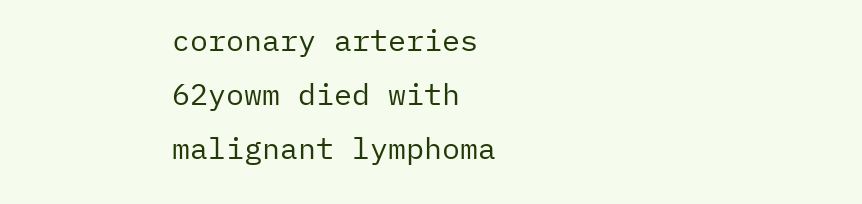coronary arteries 62yowm died with malignant lymphoma